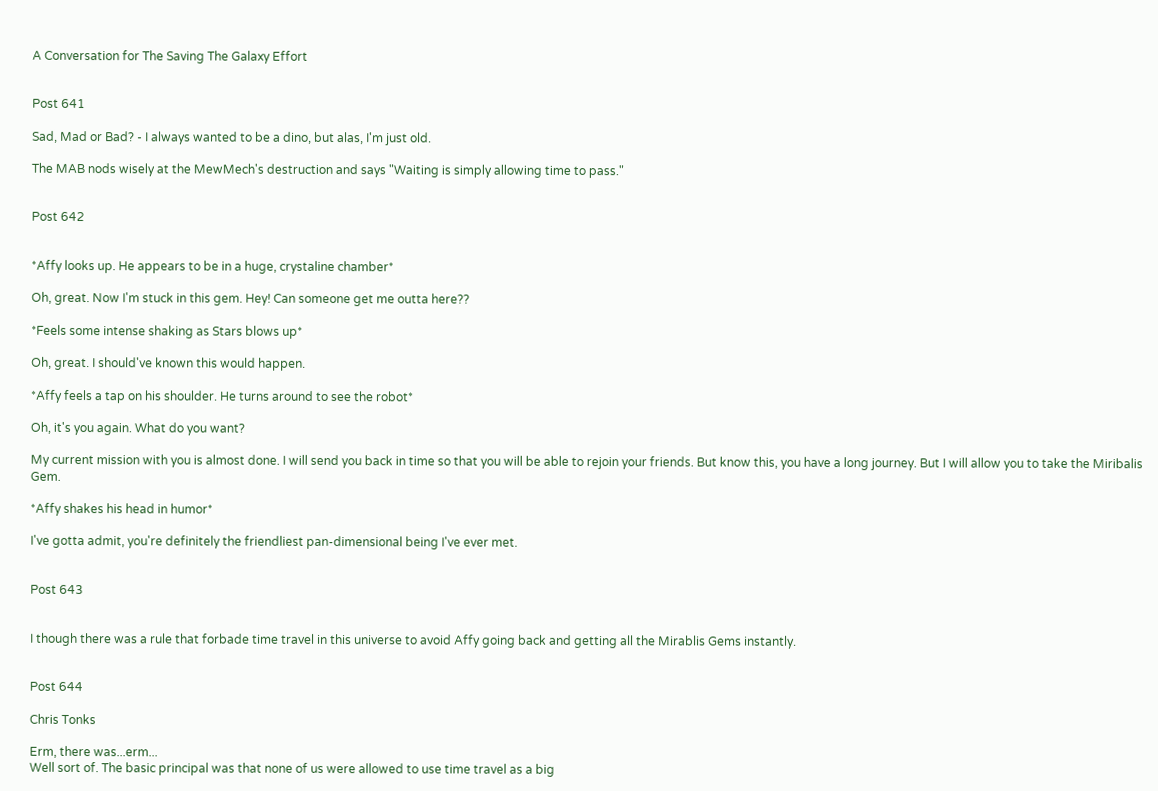A Conversation for The Saving The Galaxy Effort


Post 641

Sad, Mad or Bad? - I always wanted to be a dino, but alas, I'm just old.

The MAB nods wisely at the MewMech's destruction and says "Waiting is simply allowing time to pass."


Post 642


*Affy looks up. He appears to be in a huge, crystaline chamber*

Oh, great. Now I'm stuck in this gem. Hey! Can someone get me outta here??

*Feels some intense shaking as Stars blows up*

Oh, great. I should've known this would happen.

*Affy feels a tap on his shoulder. He turns around to see the robot*

Oh, it's you again. What do you want?

My current mission with you is almost done. I will send you back in time so that you will be able to rejoin your friends. But know this, you have a long journey. But I will allow you to take the Miribalis Gem.

*Affy shakes his head in humor*

I've gotta admit, you're definitely the friendliest pan-dimensional being I've ever met.


Post 643


I though there was a rule that forbade time travel in this universe to avoid Affy going back and getting all the Mirablis Gems instantly.


Post 644

Chris Tonks

Erm, there was...erm...
Well sort of. The basic principal was that none of us were allowed to use time travel as a big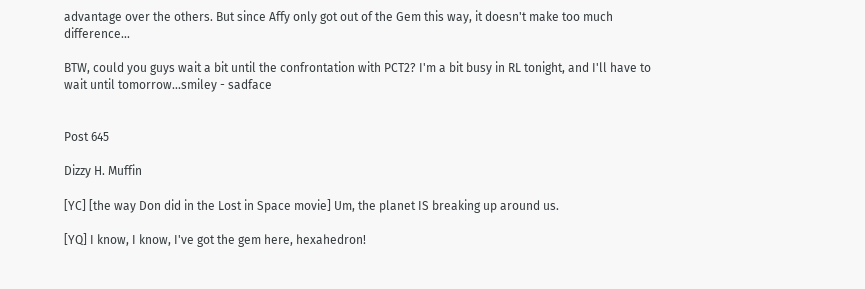advantage over the others. But since Affy only got out of the Gem this way, it doesn't make too much difference...

BTW, could you guys wait a bit until the confrontation with PCT2? I'm a bit busy in RL tonight, and I'll have to wait until tomorrow...smiley - sadface


Post 645

Dizzy H. Muffin

[YC] [the way Don did in the Lost in Space movie] Um, the planet IS breaking up around us.

[YQ] I know, I know, I've got the gem here, hexahedron!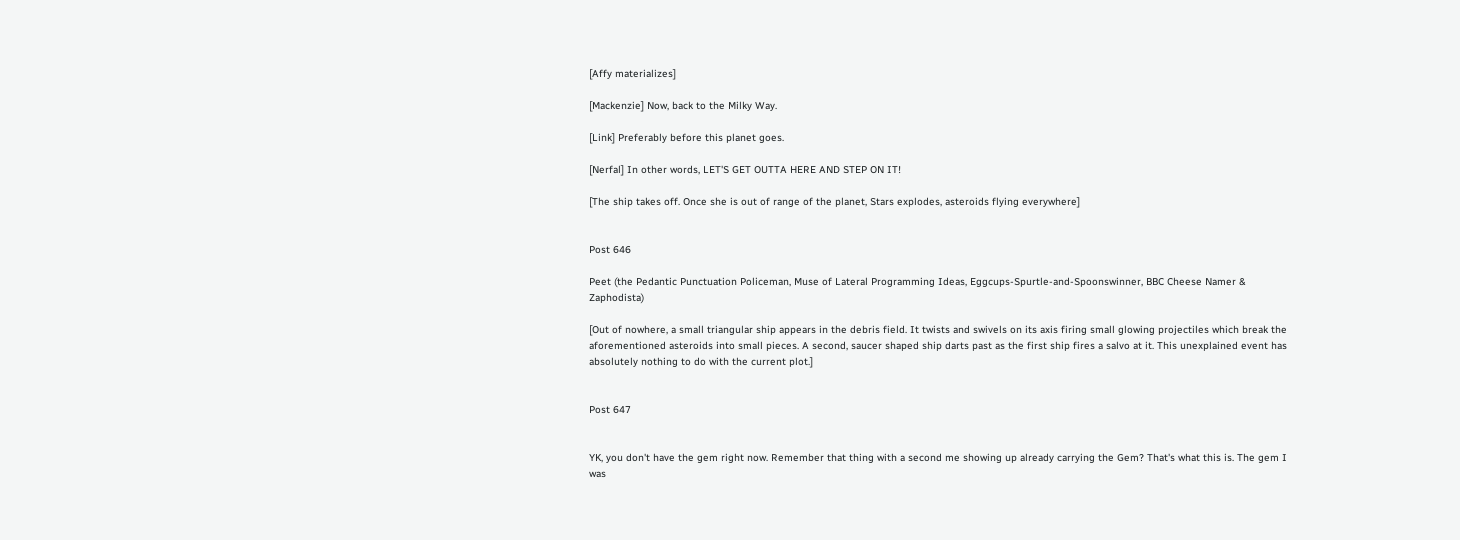[Affy materializes]

[Mackenzie] Now, back to the Milky Way.

[Link] Preferably before this planet goes.

[Nerfal] In other words, LET'S GET OUTTA HERE AND STEP ON IT!

[The ship takes off. Once she is out of range of the planet, Stars explodes, asteroids flying everywhere]


Post 646

Peet (the Pedantic Punctuation Policeman, Muse of Lateral Programming Ideas, Eggcups-Spurtle-and-Spoonswinner, BBC Cheese Namer & Zaphodista)

[Out of nowhere, a small triangular ship appears in the debris field. It twists and swivels on its axis firing small glowing projectiles which break the aforementioned asteroids into small pieces. A second, saucer shaped ship darts past as the first ship fires a salvo at it. This unexplained event has absolutely nothing to do with the current plot.]


Post 647


YK, you don't have the gem right now. Remember that thing with a second me showing up already carrying the Gem? That's what this is. The gem I was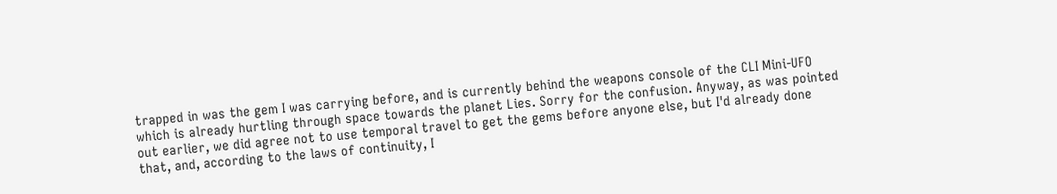trapped in was the gem I was carrying before, and is currently behind the weapons console of the CLI Mini-UFO which is already hurtling through space towards the planet Lies. Sorry for the confusion. Anyway, as was pointed out earlier, we did agree not to use temporal travel to get the gems before anyone else, but I'd already done that, and, according to the laws of continuity, I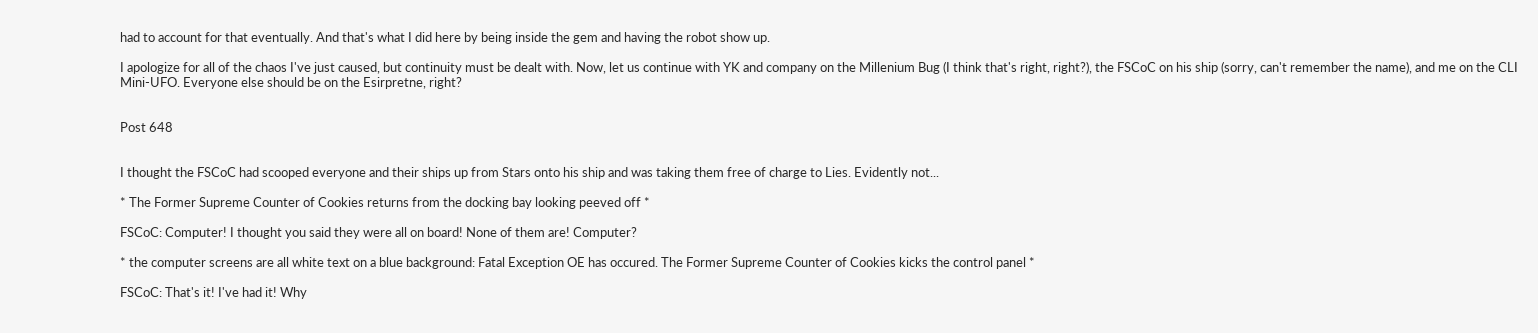had to account for that eventually. And that's what I did here by being inside the gem and having the robot show up.

I apologize for all of the chaos I've just caused, but continuity must be dealt with. Now, let us continue with YK and company on the Millenium Bug (I think that's right, right?), the FSCoC on his ship (sorry, can't remember the name), and me on the CLI Mini-UFO. Everyone else should be on the Esirpretne, right?


Post 648


I thought the FSCoC had scooped everyone and their ships up from Stars onto his ship and was taking them free of charge to Lies. Evidently not...

* The Former Supreme Counter of Cookies returns from the docking bay looking peeved off *

FSCoC: Computer! I thought you said they were all on board! None of them are! Computer?

* the computer screens are all white text on a blue background: Fatal Exception OE has occured. The Former Supreme Counter of Cookies kicks the control panel *

FSCoC: That's it! I've had it! Why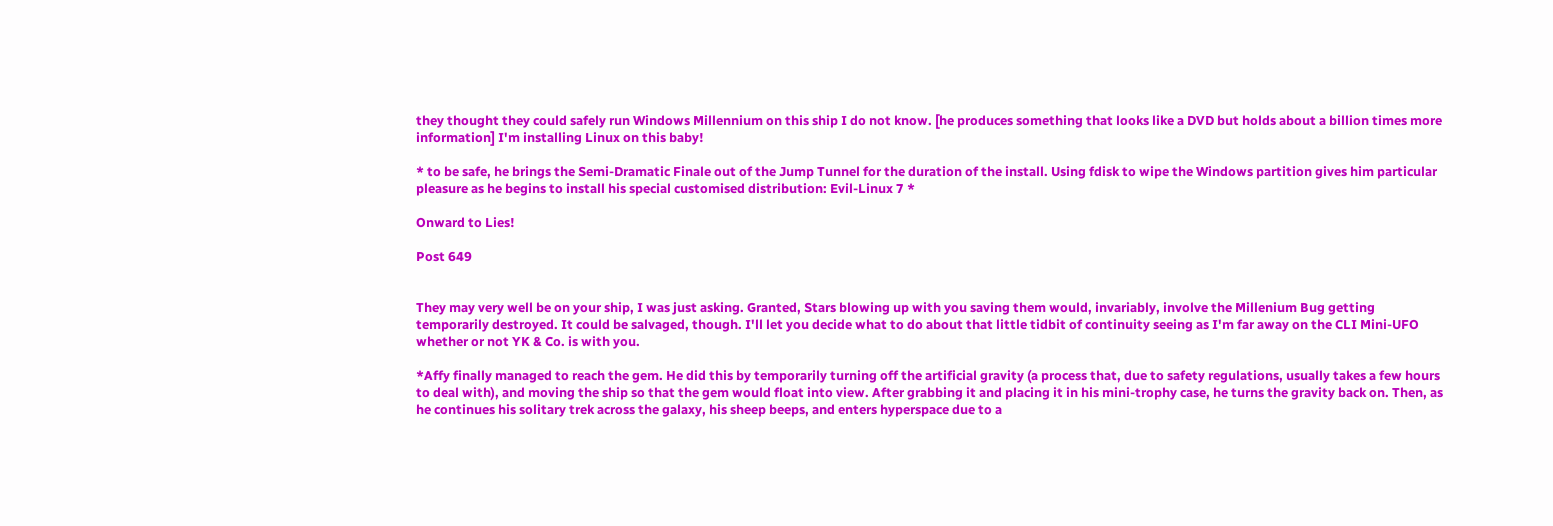they thought they could safely run Windows Millennium on this ship I do not know. [he produces something that looks like a DVD but holds about a billion times more information] I'm installing Linux on this baby!

* to be safe, he brings the Semi-Dramatic Finale out of the Jump Tunnel for the duration of the install. Using fdisk to wipe the Windows partition gives him particular pleasure as he begins to install his special customised distribution: Evil-Linux 7 *

Onward to Lies!

Post 649


They may very well be on your ship, I was just asking. Granted, Stars blowing up with you saving them would, invariably, involve the Millenium Bug getting temporarily destroyed. It could be salvaged, though. I'll let you decide what to do about that little tidbit of continuity seeing as I'm far away on the CLI Mini-UFO whether or not YK & Co. is with you.

*Affy finally managed to reach the gem. He did this by temporarily turning off the artificial gravity (a process that, due to safety regulations, usually takes a few hours to deal with), and moving the ship so that the gem would float into view. After grabbing it and placing it in his mini-trophy case, he turns the gravity back on. Then, as he continues his solitary trek across the galaxy, his sheep beeps, and enters hyperspace due to a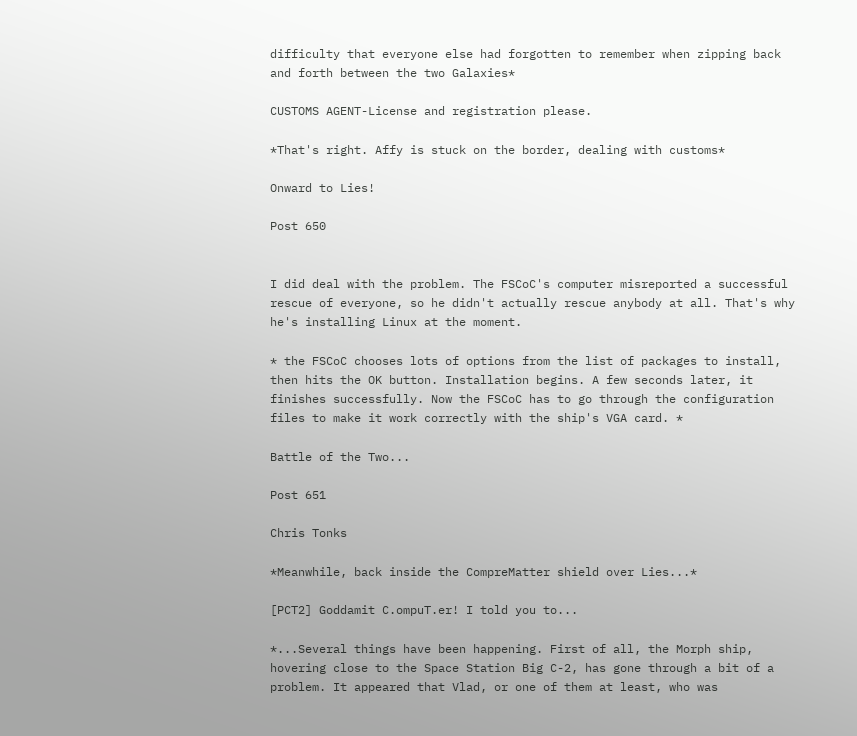difficulty that everyone else had forgotten to remember when zipping back and forth between the two Galaxies*

CUSTOMS AGENT-License and registration please.

*That's right. Affy is stuck on the border, dealing with customs*

Onward to Lies!

Post 650


I did deal with the problem. The FSCoC's computer misreported a successful rescue of everyone, so he didn't actually rescue anybody at all. That's why he's installing Linux at the moment.

* the FSCoC chooses lots of options from the list of packages to install, then hits the OK button. Installation begins. A few seconds later, it finishes successfully. Now the FSCoC has to go through the configuration files to make it work correctly with the ship's VGA card. *

Battle of the Two...

Post 651

Chris Tonks

*Meanwhile, back inside the CompreMatter shield over Lies...*

[PCT2] Goddamit C.ompuT.er! I told you to...

*...Several things have been happening. First of all, the Morph ship, hovering close to the Space Station Big C-2, has gone through a bit of a problem. It appeared that Vlad, or one of them at least, who was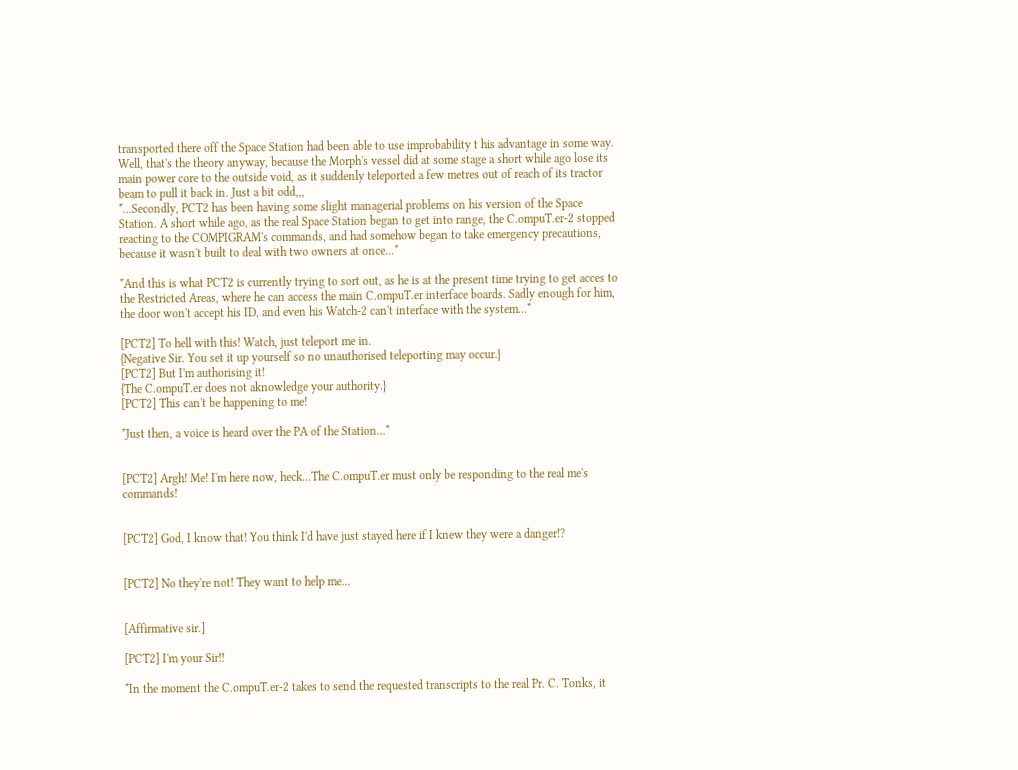transported there off the Space Station had been able to use improbability t his advantage in some way. Well, that's the theory anyway, because the Morph's vessel did at some stage a short while ago lose its main power core to the outside void, as it suddenly teleported a few metres out of reach of its tractor beam to pull it back in. Just a bit odd,,,
*...Secondly, PCT2 has been having some slight managerial problems on his version of the Space Station. A short while ago, as the real Space Station began to get into range, the C.ompuT.er-2 stopped reacting to the COMPIGRAM's commands, and had somehow began to take emergency precautions, because it wasn't built to deal with two owners at once...*

*And this is what PCT2 is currently trying to sort out, as he is at the present time trying to get acces to the Restricted Areas, where he can access the main C.ompuT.er interface boards. Sadly enough for him, the door won't accept his ID, and even his Watch-2 can't interface with the system...*

[PCT2] To hell with this! Watch, just teleport me in.
{Negative Sir. You set it up yourself so no unauthorised teleporting may occur.}
[PCT2] But I'm authorising it!
{The C.ompuT.er does not aknowledge your authority.}
[PCT2] This can't be happening to me!

*Just then, a voice is heard over the PA of the Station...*


[PCT2] Argh! Me! I'm here now, heck...The C.ompuT.er must only be responding to the real me's commands!


[PCT2] God, I know that! You think I'd have just stayed here if I knew they were a danger!?


[PCT2] No they're not! They want to help me...


[Affirmative sir.]

[PCT2] I'm your Sir!!

*In the moment the C.ompuT.er-2 takes to send the requested transcripts to the real Pr. C. Tonks, it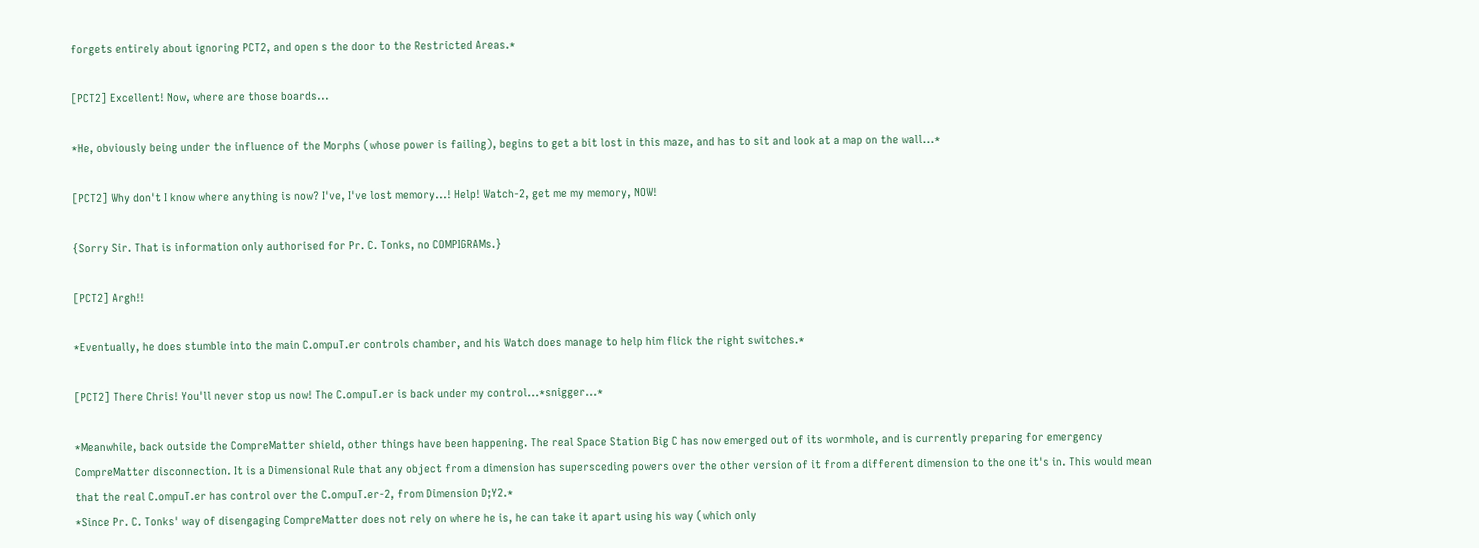forgets entirely about ignoring PCT2, and open s the door to the Restricted Areas.*

[PCT2] Excellent! Now, where are those boards...

*He, obviously being under the influence of the Morphs (whose power is failing), begins to get a bit lost in this maze, and has to sit and look at a map on the wall...*

[PCT2] Why don't I know where anything is now? I've, I've lost memory...! Help! Watch-2, get me my memory, NOW!

{Sorry Sir. That is information only authorised for Pr. C. Tonks, no COMPIGRAMs.}

[PCT2] Argh!!

*Eventually, he does stumble into the main C.ompuT.er controls chamber, and his Watch does manage to help him flick the right switches.*

[PCT2] There Chris! You'll never stop us now! The C.ompuT.er is back under my control...*snigger...*

*Meanwhile, back outside the CompreMatter shield, other things have been happening. The real Space Station Big C has now emerged out of its wormhole, and is currently preparing for emergency CompreMatter disconnection. It is a Dimensional Rule that any object from a dimension has supersceding powers over the other version of it from a different dimension to the one it's in. This would mean that the real C.ompuT.er has control over the C.ompuT.er-2, from Dimension D;Y2.*
*Since Pr. C. Tonks' way of disengaging CompreMatter does not rely on where he is, he can take it apart using his way (which only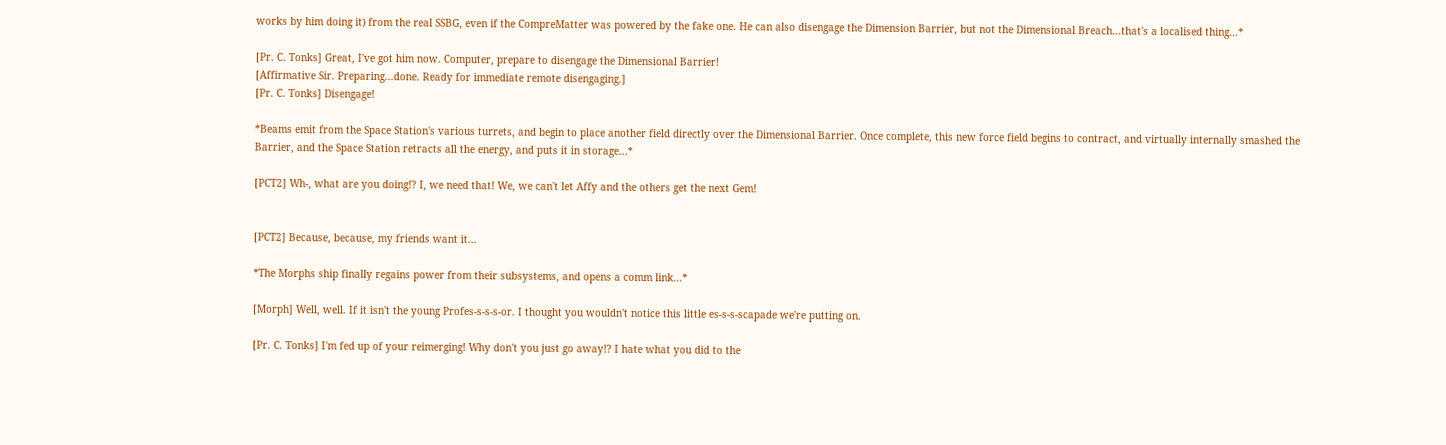works by him doing it) from the real SSBG, even if the CompreMatter was powered by the fake one. He can also disengage the Dimension Barrier, but not the Dimensional Breach...that's a localised thing...*

[Pr. C. Tonks] Great, I've got him now. Computer, prepare to disengage the Dimensional Barrier!
[Affirmative Sir. Preparing...done. Ready for immediate remote disengaging.]
[Pr. C. Tonks] Disengage!

*Beams emit from the Space Station's various turrets, and begin to place another field directly over the Dimensional Barrier. Once complete, this new force field begins to contract, and virtually internally smashed the Barrier, and the Space Station retracts all the energy, and puts it in storage...*

[PCT2] Wh-, what are you doing!? I, we need that! We, we can't let Affy and the others get the next Gem!


[PCT2] Because, because, my friends want it...

*The Morphs ship finally regains power from their subsystems, and opens a comm link...*

[Morph] Well, well. If it isn't the young Profes-s-s-s-or. I thought you wouldn't notice this little es-s-s-scapade we're putting on.

[Pr. C. Tonks] I'm fed up of your reimerging! Why don't you just go away!? I hate what you did to the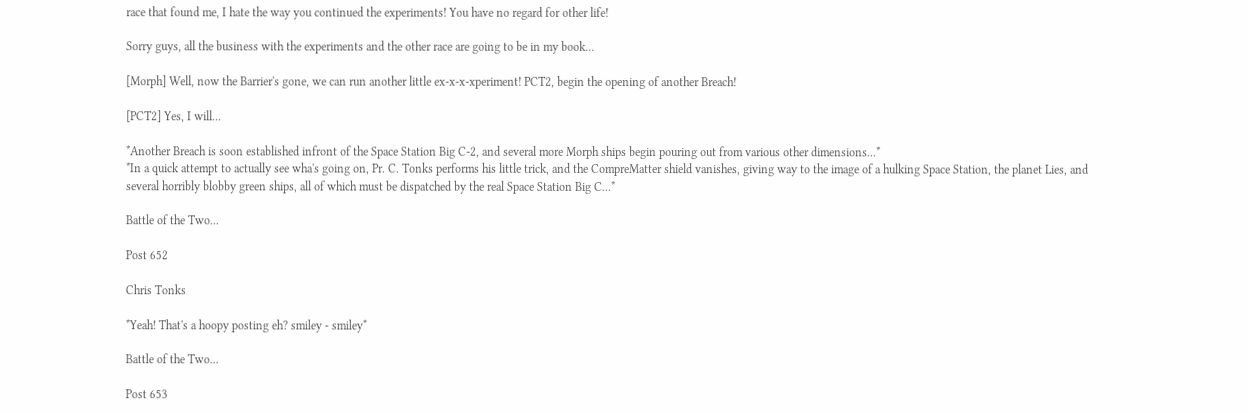race that found me, I hate the way you continued the experiments! You have no regard for other life!

Sorry guys, all the business with the experiments and the other race are going to be in my book...

[Morph] Well, now the Barrier's gone, we can run another little ex-x-x-xperiment! PCT2, begin the opening of another Breach!

[PCT2] Yes, I will...

*Another Breach is soon established infront of the Space Station Big C-2, and several more Morph ships begin pouring out from various other dimensions...*
*In a quick attempt to actually see wha's going on, Pr. C. Tonks performs his little trick, and the CompreMatter shield vanishes, giving way to the image of a hulking Space Station, the planet Lies, and several horribly blobby green ships, all of which must be dispatched by the real Space Station Big C...*

Battle of the Two...

Post 652

Chris Tonks

*Yeah! That's a hoopy posting eh? smiley - smiley*

Battle of the Two...

Post 653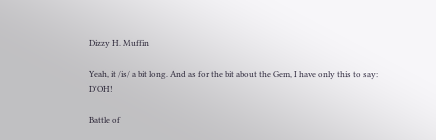Dizzy H. Muffin

Yeah, it /is/ a bit long. And as for the bit about the Gem, I have only this to say: D'OH!

Battle of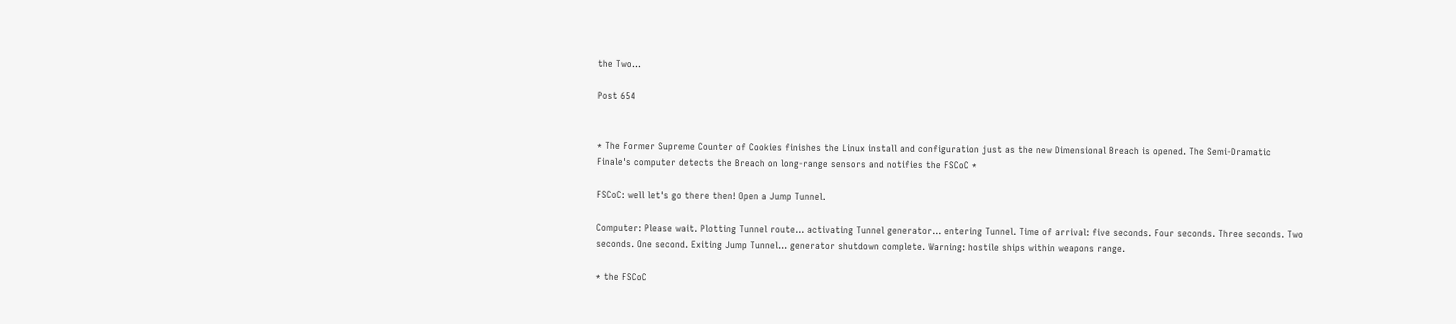the Two...

Post 654


* The Former Supreme Counter of Cookies finishes the Linux install and configuration just as the new Dimensional Breach is opened. The Semi-Dramatic Finale's computer detects the Breach on long-range sensors and notifies the FSCoC *

FSCoC: well let's go there then! Open a Jump Tunnel.

Computer: Please wait. Plotting Tunnel route... activating Tunnel generator... entering Tunnel. Time of arrival: five seconds. Four seconds. Three seconds. Two seconds. One second. Exiting Jump Tunnel... generator shutdown complete. Warning: hostile ships within weapons range.

* the FSCoC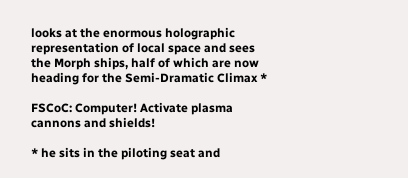looks at the enormous holographic representation of local space and sees the Morph ships, half of which are now heading for the Semi-Dramatic Climax *

FSCoC: Computer! Activate plasma cannons and shields!

* he sits in the piloting seat and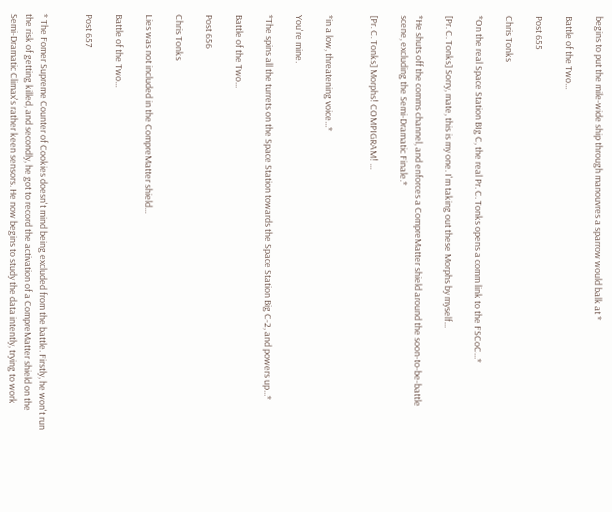begins to put the mile-wide ship through manouvres a sparrow would balk at *

Battle of the Two...

Post 655

Chris Tonks

*On the real Space Station BIg C, the real Pr. C. Tonks opens a comm link to the FSCoC...*

[Pr. C. Tonks] Sorry, mate, this is my one. I'm taking out these Morphs by myself...

*He shuts off the comms channel, and enforces a CompreMatter shield around the soon-to-be-battle scene, excluding the Semi-Dramatic Finale.*

[Pr. C. Tonks] Morphs! COMPIGRAM! ...


*in a low, threatening voice...*

You're mine.

*The spins all the turrets on the Space Station towards the Space Station Big C-2, and powers up...*

Battle of the Two...

Post 656

Chris Tonks

Lies was not included in the CompreMatter shield...

Battle of the Two...

Post 657


* The Fomer Supreme Counter of Cookies doesn't mind being excluded from the battle. Firstly, he won't run the risk of getting killed, and secondly, he got to record the activation of a CompreMatter shield on the Semi-Dramatic Climax's rather keen sensors. He now begins to study the data intently, trying to work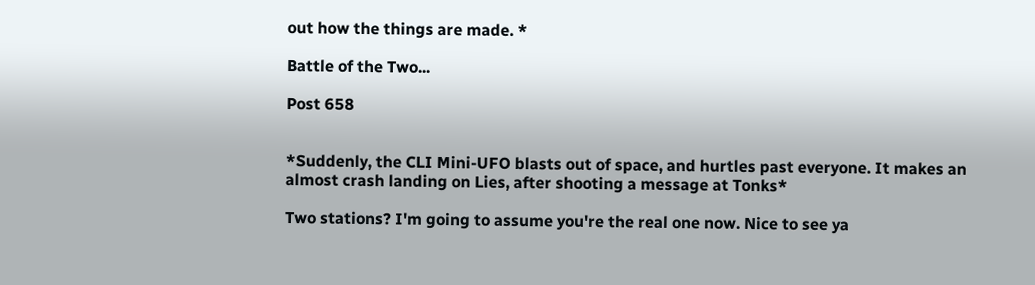out how the things are made. *

Battle of the Two...

Post 658


*Suddenly, the CLI Mini-UFO blasts out of space, and hurtles past everyone. It makes an almost crash landing on Lies, after shooting a message at Tonks*

Two stations? I'm going to assume you're the real one now. Nice to see ya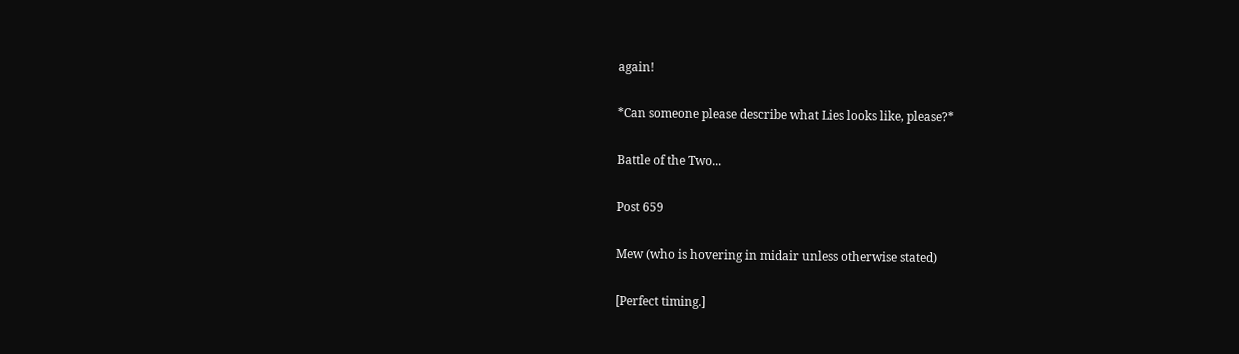again!

*Can someone please describe what Lies looks like, please?*

Battle of the Two...

Post 659

Mew (who is hovering in midair unless otherwise stated)

[Perfect timing.]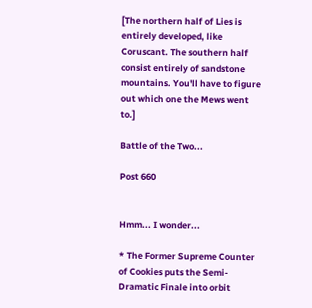[The northern half of Lies is entirely developed, like Coruscant. The southern half consist entirely of sandstone mountains. You'll have to figure out which one the Mews went to.]

Battle of the Two...

Post 660


Hmm... I wonder...

* The Former Supreme Counter of Cookies puts the Semi-Dramatic Finale into orbit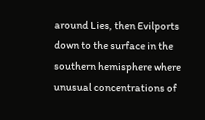around Lies, then Evilports down to the surface in the southern hemisphere where unusual concentrations of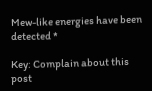Mew-like energies have been detected *

Key: Complain about this post